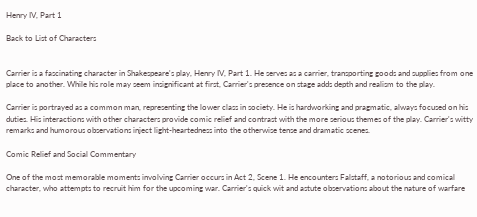Henry IV, Part 1

Back to List of Characters


Carrier is a fascinating character in Shakespeare's play, Henry IV, Part 1. He serves as a carrier, transporting goods and supplies from one place to another. While his role may seem insignificant at first, Carrier's presence on stage adds depth and realism to the play.

Carrier is portrayed as a common man, representing the lower class in society. He is hardworking and pragmatic, always focused on his duties. His interactions with other characters provide comic relief and contrast with the more serious themes of the play. Carrier's witty remarks and humorous observations inject light-heartedness into the otherwise tense and dramatic scenes.

Comic Relief and Social Commentary

One of the most memorable moments involving Carrier occurs in Act 2, Scene 1. He encounters Falstaff, a notorious and comical character, who attempts to recruit him for the upcoming war. Carrier's quick wit and astute observations about the nature of warfare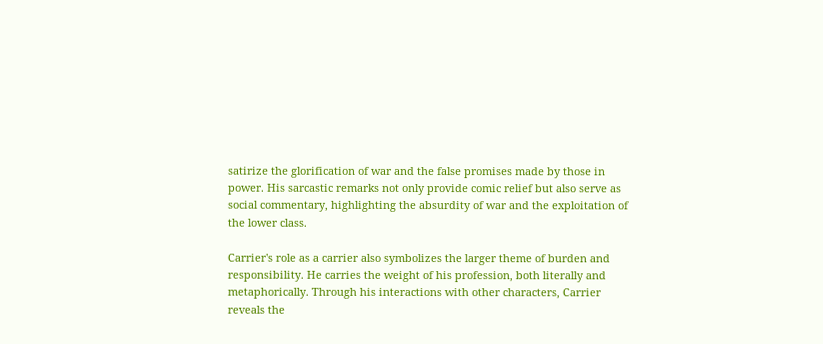satirize the glorification of war and the false promises made by those in power. His sarcastic remarks not only provide comic relief but also serve as social commentary, highlighting the absurdity of war and the exploitation of the lower class.

Carrier's role as a carrier also symbolizes the larger theme of burden and responsibility. He carries the weight of his profession, both literally and metaphorically. Through his interactions with other characters, Carrier reveals the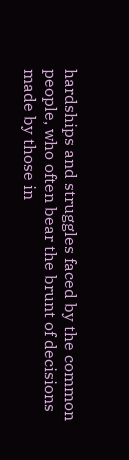hardships and struggles faced by the common people, who often bear the brunt of decisions made by those in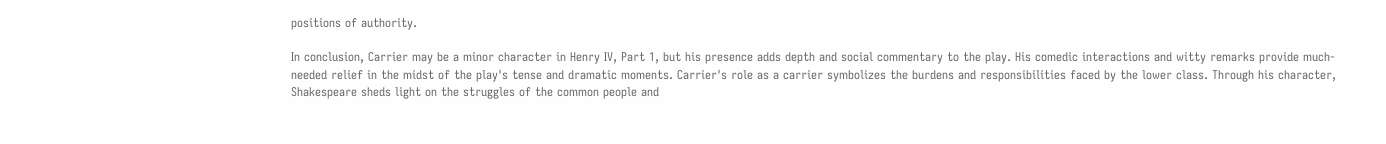positions of authority.

In conclusion, Carrier may be a minor character in Henry IV, Part 1, but his presence adds depth and social commentary to the play. His comedic interactions and witty remarks provide much-needed relief in the midst of the play's tense and dramatic moments. Carrier's role as a carrier symbolizes the burdens and responsibilities faced by the lower class. Through his character, Shakespeare sheds light on the struggles of the common people and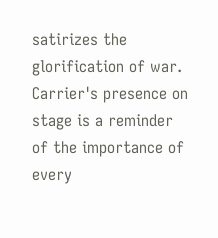satirizes the glorification of war. Carrier's presence on stage is a reminder of the importance of every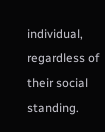individual, regardless of their social standing.